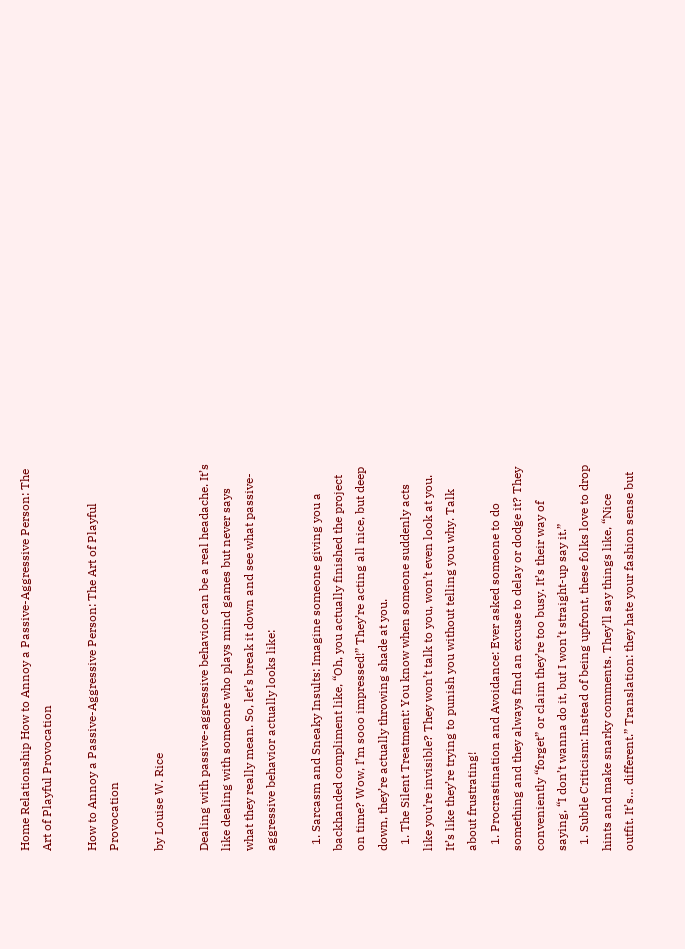Home Relationship How to Annoy a Passive-Aggressive Person: The Art of Playful Provocation

How to Annoy a Passive-Aggressive Person: The Art of Playful Provocation

by Louise W. Rice

Dealing with passive-aggressive behavior can be a real headache. It’s like dealing with someone who plays mind games but never says what they really mean. So, let’s break it down and see what passive-aggressive behavior actually looks like:

  1. Sarcasm and Sneaky Insults: Imagine someone giving you a backhanded compliment like, “Oh, you actually finished the project on time? Wow, I’m sooo impressed!” They’re acting all nice, but deep down, they’re actually throwing shade at you.
  1. The Silent Treatment: You know when someone suddenly acts like you’re invisible? They won’t talk to you, won’t even look at you. It’s like they’re trying to punish you without telling you why. Talk about frustrating!
  1. Procrastination and Avoidance: Ever asked someone to do something and they always find an excuse to delay or dodge it? They conveniently “forget” or claim they’re too busy. It’s their way of saying, “I don’t wanna do it, but I won’t straight-up say it.”
  1. Subtle Criticism: Instead of being upfront, these folks love to drop hints and make snarky comments. They’ll say things like, “Nice outfit. It’s… different.” Translation: they hate your fashion sense but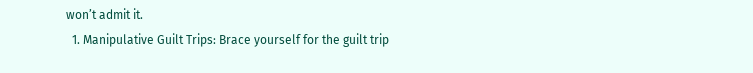won’t admit it.
  1. Manipulative Guilt Trips: Brace yourself for the guilt trip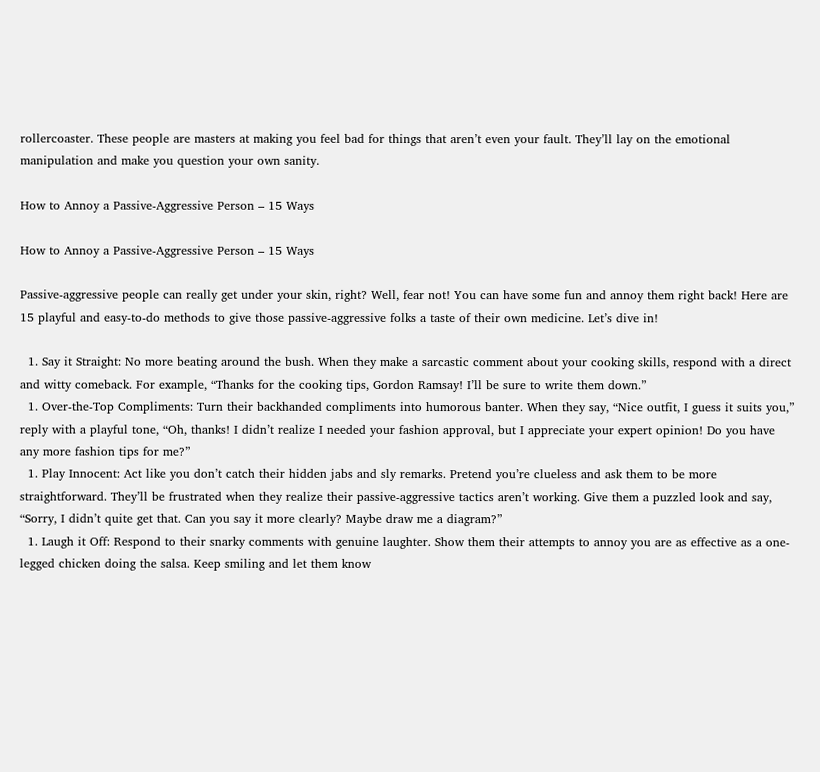rollercoaster. These people are masters at making you feel bad for things that aren’t even your fault. They’ll lay on the emotional manipulation and make you question your own sanity.

How to Annoy a Passive-Aggressive Person – 15 Ways

How to Annoy a Passive-Aggressive Person – 15 Ways

Passive-aggressive people can really get under your skin, right? Well, fear not! You can have some fun and annoy them right back! Here are 15 playful and easy-to-do methods to give those passive-aggressive folks a taste of their own medicine. Let’s dive in!

  1. Say it Straight: No more beating around the bush. When they make a sarcastic comment about your cooking skills, respond with a direct and witty comeback. For example, “Thanks for the cooking tips, Gordon Ramsay! I’ll be sure to write them down.”
  1. Over-the-Top Compliments: Turn their backhanded compliments into humorous banter. When they say, “Nice outfit, I guess it suits you,” reply with a playful tone, “Oh, thanks! I didn’t realize I needed your fashion approval, but I appreciate your expert opinion! Do you have any more fashion tips for me?”
  1. Play Innocent: Act like you don’t catch their hidden jabs and sly remarks. Pretend you’re clueless and ask them to be more straightforward. They’ll be frustrated when they realize their passive-aggressive tactics aren’t working. Give them a puzzled look and say, “Sorry, I didn’t quite get that. Can you say it more clearly? Maybe draw me a diagram?”
  1. Laugh it Off: Respond to their snarky comments with genuine laughter. Show them their attempts to annoy you are as effective as a one-legged chicken doing the salsa. Keep smiling and let them know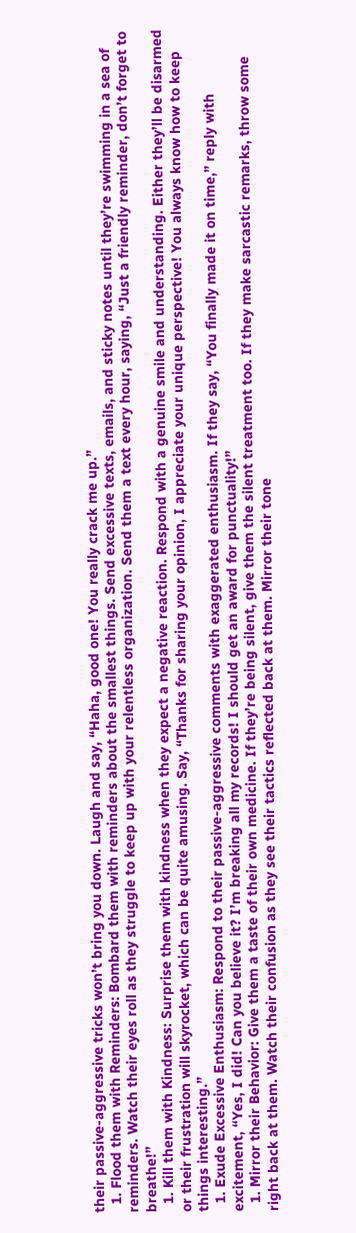their passive-aggressive tricks won’t bring you down. Laugh and say, “Haha, good one! You really crack me up.”
  1. Flood them with Reminders: Bombard them with reminders about the smallest things. Send excessive texts, emails, and sticky notes until they’re swimming in a sea of reminders. Watch their eyes roll as they struggle to keep up with your relentless organization. Send them a text every hour, saying, “Just a friendly reminder, don’t forget to breathe!”
  1. Kill them with Kindness: Surprise them with kindness when they expect a negative reaction. Respond with a genuine smile and understanding. Either they’ll be disarmed or their frustration will skyrocket, which can be quite amusing. Say, “Thanks for sharing your opinion, I appreciate your unique perspective! You always know how to keep things interesting.”
  1. Exude Excessive Enthusiasm: Respond to their passive-aggressive comments with exaggerated enthusiasm. If they say, “You finally made it on time,” reply with excitement, “Yes, I did! Can you believe it? I’m breaking all my records! I should get an award for punctuality!”
  1. Mirror their Behavior: Give them a taste of their own medicine. If they’re being silent, give them the silent treatment too. If they make sarcastic remarks, throw some right back at them. Watch their confusion as they see their tactics reflected back at them. Mirror their tone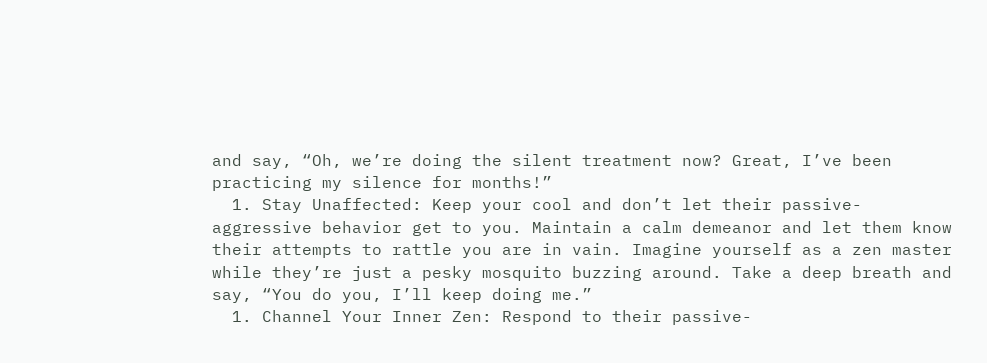and say, “Oh, we’re doing the silent treatment now? Great, I’ve been practicing my silence for months!”
  1. Stay Unaffected: Keep your cool and don’t let their passive-aggressive behavior get to you. Maintain a calm demeanor and let them know their attempts to rattle you are in vain. Imagine yourself as a zen master while they’re just a pesky mosquito buzzing around. Take a deep breath and say, “You do you, I’ll keep doing me.”
  1. Channel Your Inner Zen: Respond to their passive-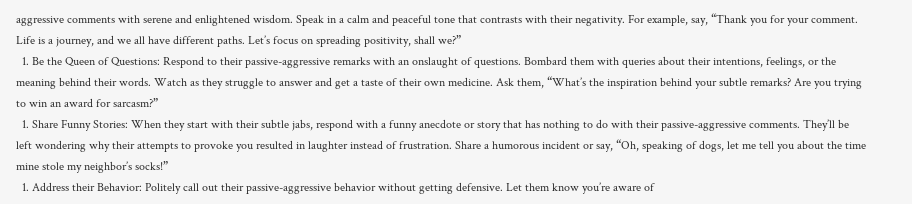aggressive comments with serene and enlightened wisdom. Speak in a calm and peaceful tone that contrasts with their negativity. For example, say, “Thank you for your comment. Life is a journey, and we all have different paths. Let’s focus on spreading positivity, shall we?”
  1. Be the Queen of Questions: Respond to their passive-aggressive remarks with an onslaught of questions. Bombard them with queries about their intentions, feelings, or the meaning behind their words. Watch as they struggle to answer and get a taste of their own medicine. Ask them, “What’s the inspiration behind your subtle remarks? Are you trying to win an award for sarcasm?”
  1. Share Funny Stories: When they start with their subtle jabs, respond with a funny anecdote or story that has nothing to do with their passive-aggressive comments. They’ll be left wondering why their attempts to provoke you resulted in laughter instead of frustration. Share a humorous incident or say, “Oh, speaking of dogs, let me tell you about the time mine stole my neighbor’s socks!”
  1. Address their Behavior: Politely call out their passive-aggressive behavior without getting defensive. Let them know you’re aware of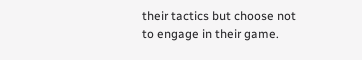their tactics but choose not to engage in their game.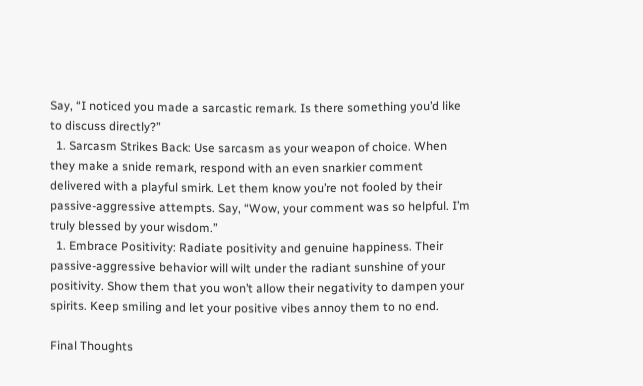Say, “I noticed you made a sarcastic remark. Is there something you’d like to discuss directly?”
  1. Sarcasm Strikes Back: Use sarcasm as your weapon of choice. When they make a snide remark, respond with an even snarkier comment delivered with a playful smirk. Let them know you’re not fooled by their passive-aggressive attempts. Say, “Wow, your comment was so helpful. I’m truly blessed by your wisdom.”
  1. Embrace Positivity: Radiate positivity and genuine happiness. Their passive-aggressive behavior will wilt under the radiant sunshine of your positivity. Show them that you won’t allow their negativity to dampen your spirits. Keep smiling and let your positive vibes annoy them to no end.

Final Thoughts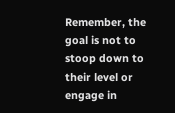Remember, the goal is not to stoop down to their level or engage in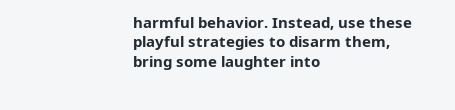harmful behavior. Instead, use these playful strategies to disarm them, bring some laughter into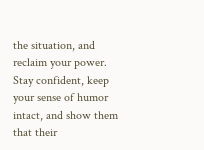the situation, and reclaim your power. Stay confident, keep your sense of humor intact, and show them that their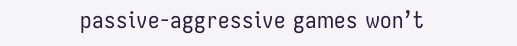passive-aggressive games won’t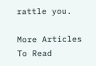rattle you.

More Articles To Read